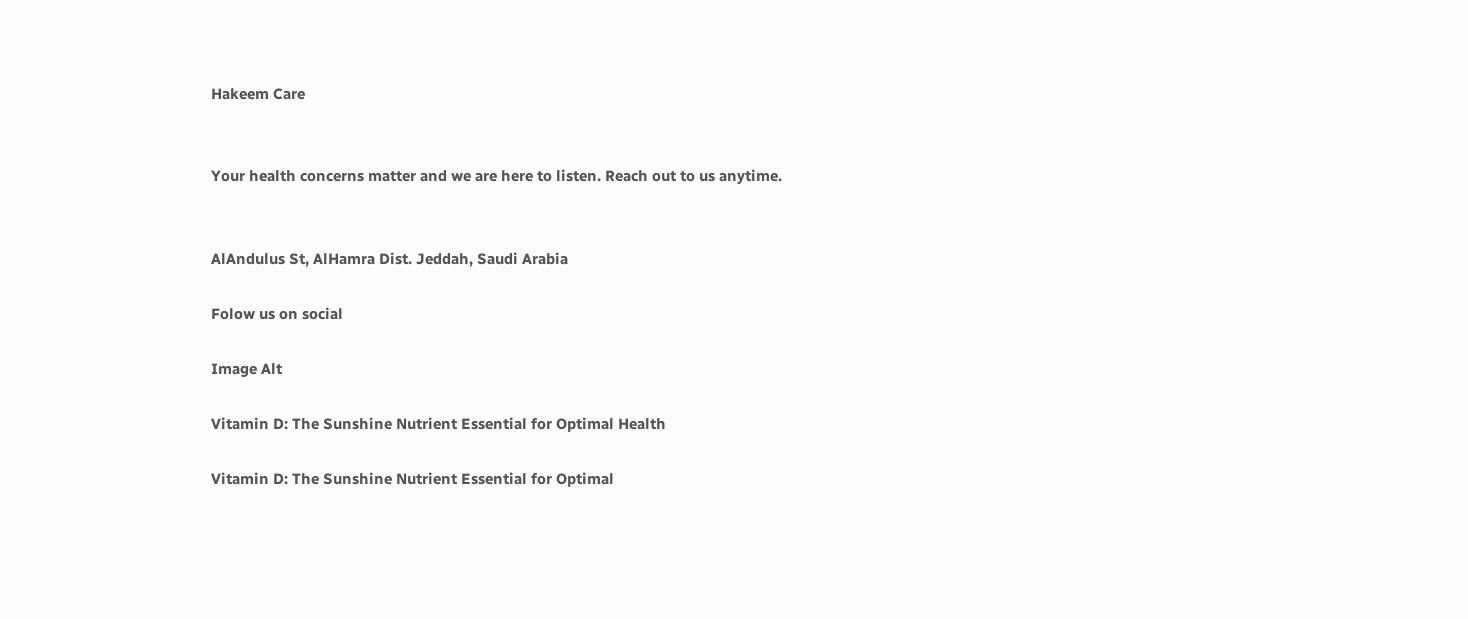Hakeem Care


Your health concerns matter and we are here to listen. Reach out to us anytime.


AlAndulus St, AlHamra Dist. Jeddah, Saudi Arabia

Folow us on social

Image Alt

Vitamin D: The Sunshine Nutrient Essential for Optimal Health

Vitamin D: The Sunshine Nutrient Essential for Optimal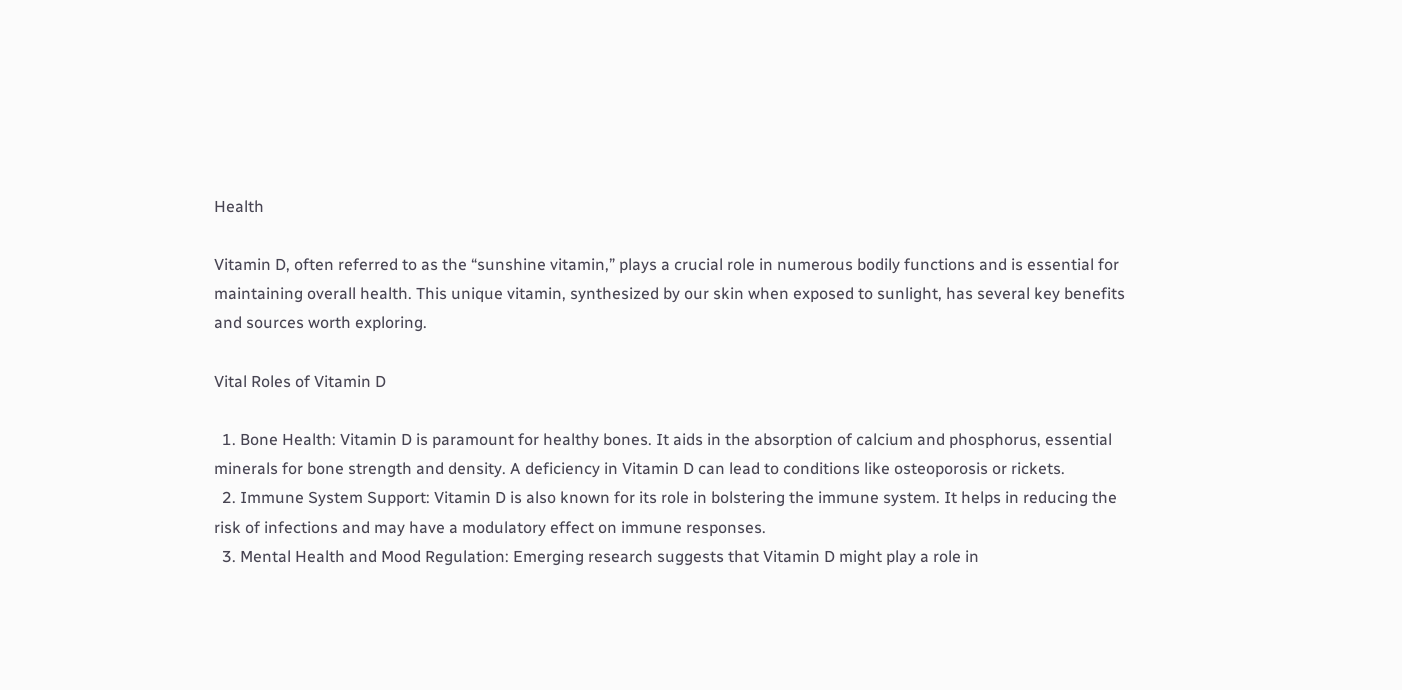Health

Vitamin D, often referred to as the “sunshine vitamin,” plays a crucial role in numerous bodily functions and is essential for maintaining overall health. This unique vitamin, synthesized by our skin when exposed to sunlight, has several key benefits and sources worth exploring.

Vital Roles of Vitamin D

  1. Bone Health: Vitamin D is paramount for healthy bones. It aids in the absorption of calcium and phosphorus, essential minerals for bone strength and density. A deficiency in Vitamin D can lead to conditions like osteoporosis or rickets.
  2. Immune System Support: Vitamin D is also known for its role in bolstering the immune system. It helps in reducing the risk of infections and may have a modulatory effect on immune responses.
  3. Mental Health and Mood Regulation: Emerging research suggests that Vitamin D might play a role in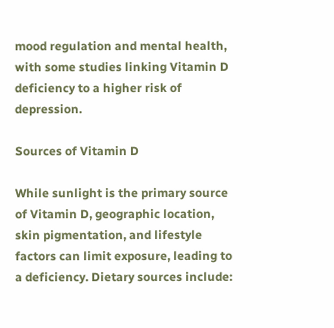mood regulation and mental health, with some studies linking Vitamin D deficiency to a higher risk of depression.

Sources of Vitamin D

While sunlight is the primary source of Vitamin D, geographic location, skin pigmentation, and lifestyle factors can limit exposure, leading to a deficiency. Dietary sources include: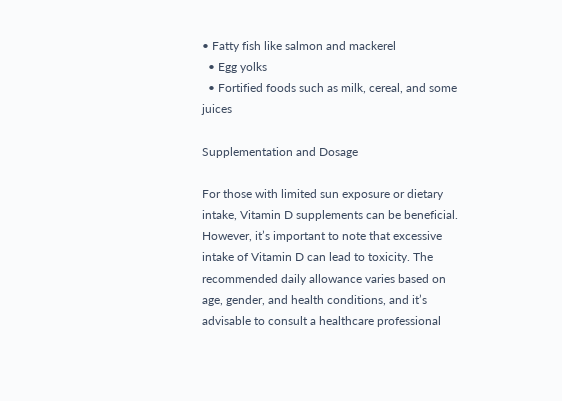• Fatty fish like salmon and mackerel
  • Egg yolks
  • Fortified foods such as milk, cereal, and some juices

Supplementation and Dosage

For those with limited sun exposure or dietary intake, Vitamin D supplements can be beneficial. However, it’s important to note that excessive intake of Vitamin D can lead to toxicity. The recommended daily allowance varies based on age, gender, and health conditions, and it’s advisable to consult a healthcare professional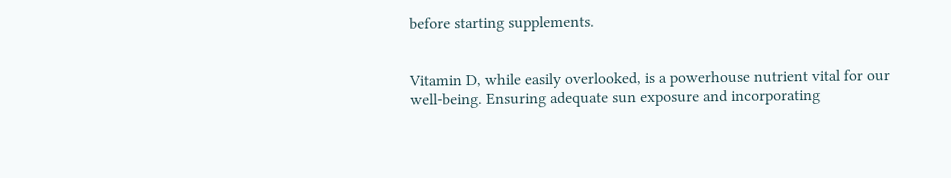before starting supplements.


Vitamin D, while easily overlooked, is a powerhouse nutrient vital for our well-being. Ensuring adequate sun exposure and incorporating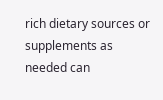rich dietary sources or supplements as needed can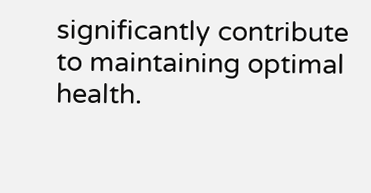significantly contribute to maintaining optimal health.